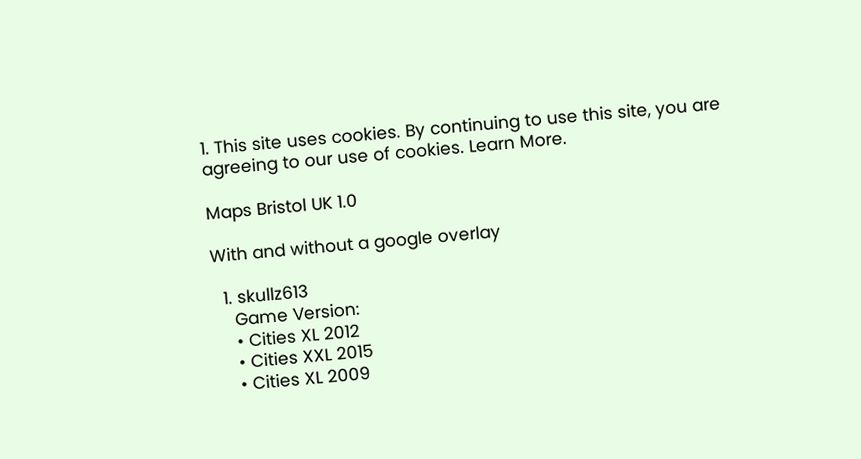1. This site uses cookies. By continuing to use this site, you are agreeing to our use of cookies. Learn More.

Maps Bristol UK 1.0

With and without a google overlay

  1. skullz613
    Game Version:
    • Cities XL 2012
    • Cities XXL 2015
    • Cities XL 2009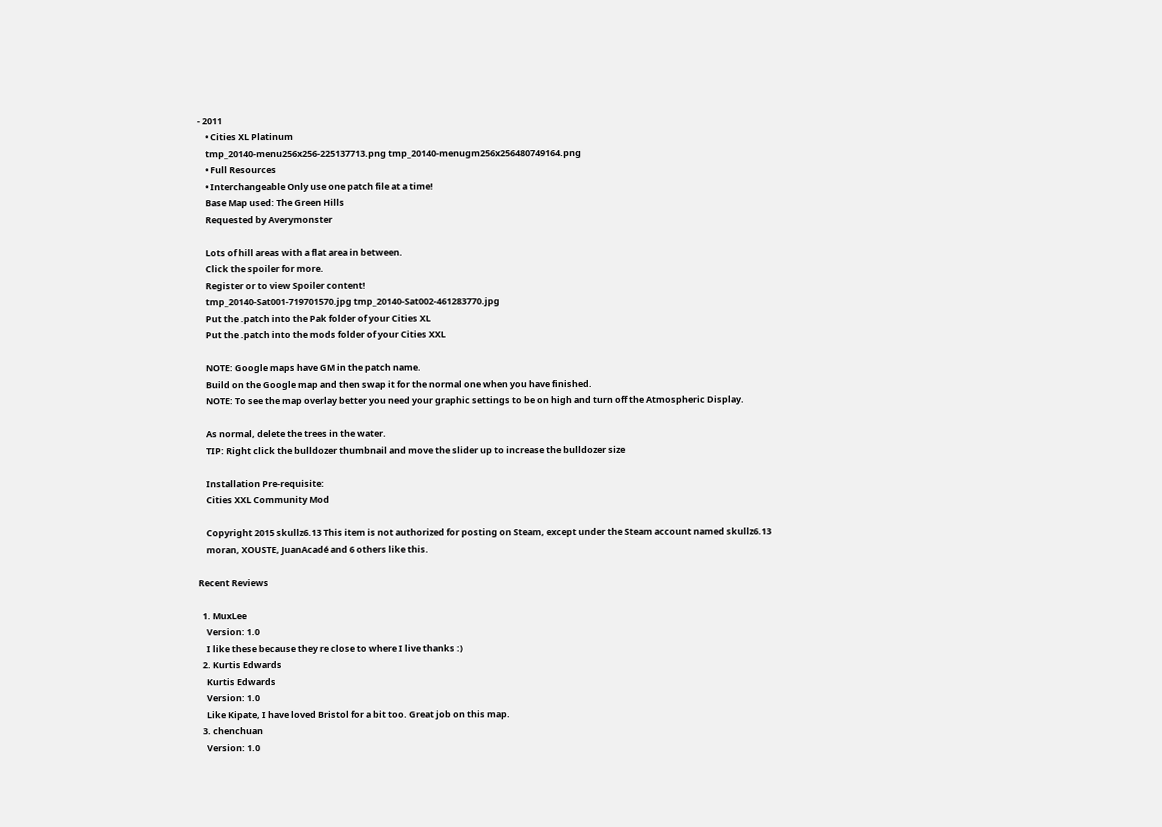- 2011
    • Cities XL Platinum
    tmp_20140-menu256x256-225137713.png tmp_20140-menugm256x256480749164.png
    • Full Resources
    • Interchangeable Only use one patch file at a time!
    Base Map used: The Green Hills
    Requested by Averymonster

    Lots of hill areas with a flat area in between.
    Click the spoiler for more.
    Register or to view Spoiler content!
    tmp_20140-Sat001-719701570.jpg tmp_20140-Sat002-461283770.jpg
    Put the .patch into the Pak folder of your Cities XL
    Put the .patch into the mods folder of your Cities XXL

    NOTE: Google maps have GM in the patch name.
    Build on the Google map and then swap it for the normal one when you have finished.
    NOTE: To see the map overlay better you need your graphic settings to be on high and turn off the Atmospheric Display.

    As normal, delete the trees in the water.
    TIP: Right click the bulldozer thumbnail and move the slider up to increase the bulldozer size

    Installation Pre-requisite:
    Cities XXL Community Mod

    Copyright 2015 skullz6.13 This item is not authorized for posting on Steam, except under the Steam account named skullz6.13
    moran, XOUSTE, JuanAcadé and 6 others like this.

Recent Reviews

  1. MuxLee
    Version: 1.0
    I like these because they re close to where I live thanks :)
  2. Kurtis Edwards
    Kurtis Edwards
    Version: 1.0
    Like Kipate, I have loved Bristol for a bit too. Great job on this map.
  3. chenchuan
    Version: 1.0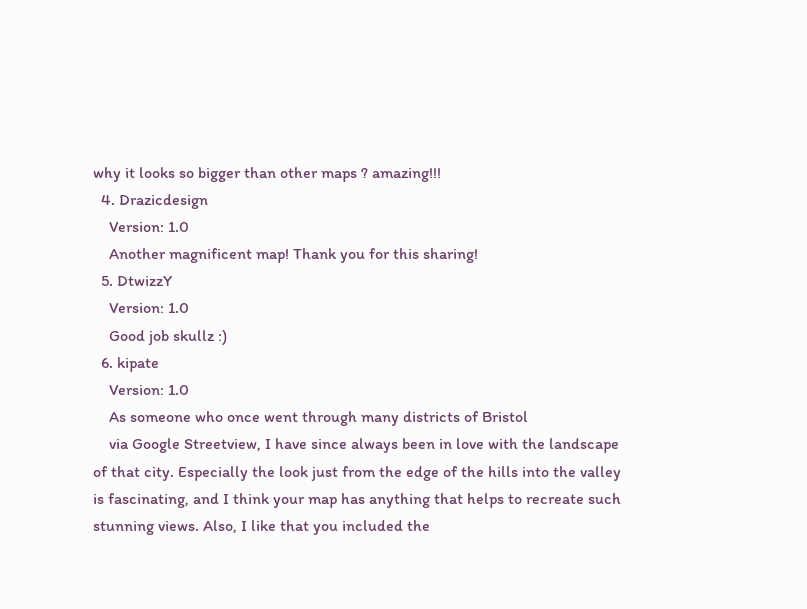why it looks so bigger than other maps ? amazing!!!
  4. Drazicdesign
    Version: 1.0
    Another magnificent map! Thank you for this sharing!
  5. DtwizzY
    Version: 1.0
    Good job skullz :)
  6. kipate
    Version: 1.0
    As someone who once went through many districts of Bristol
    via Google Streetview, I have since always been in love with the landscape of that city. Especially the look just from the edge of the hills into the valley is fascinating, and I think your map has anything that helps to recreate such stunning views. Also, I like that you included the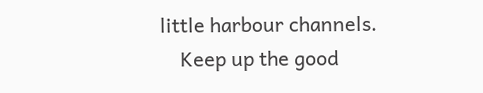little harbour channels.
    Keep up the good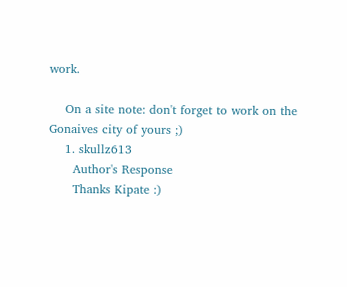work.

    On a site note: don't forget to work on the Gonaives city of yours ;)
    1. skullz613
      Author's Response
      Thanks Kipate :)